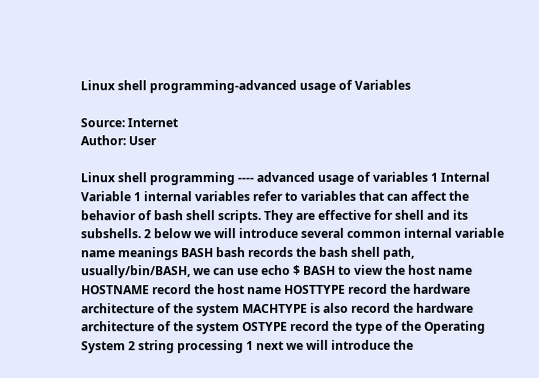Linux shell programming-advanced usage of Variables

Source: Internet
Author: User

Linux shell programming ---- advanced usage of variables 1 Internal Variable 1 internal variables refer to variables that can affect the behavior of bash shell scripts. They are effective for shell and its subshells. 2 below we will introduce several common internal variable name meanings BASH bash records the bash shell path, usually/bin/BASH, we can use echo $ BASH to view the host name HOSTNAME record the host name HOSTTYPE record the hardware architecture of the system MACHTYPE is also record the hardware architecture of the system OSTYPE record the type of the Operating System 2 string processing 1 next we will introduce the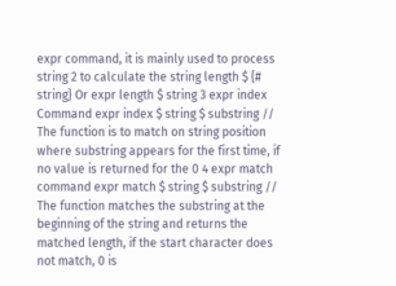expr command, it is mainly used to process string 2 to calculate the string length $ {# string} Or expr length $ string 3 expr index Command expr index $ string $ substring // The function is to match on string position where substring appears for the first time, if no value is returned for the 0 4 expr match command expr match $ string $ substring // The function matches the substring at the beginning of the string and returns the matched length, if the start character does not match, 0 is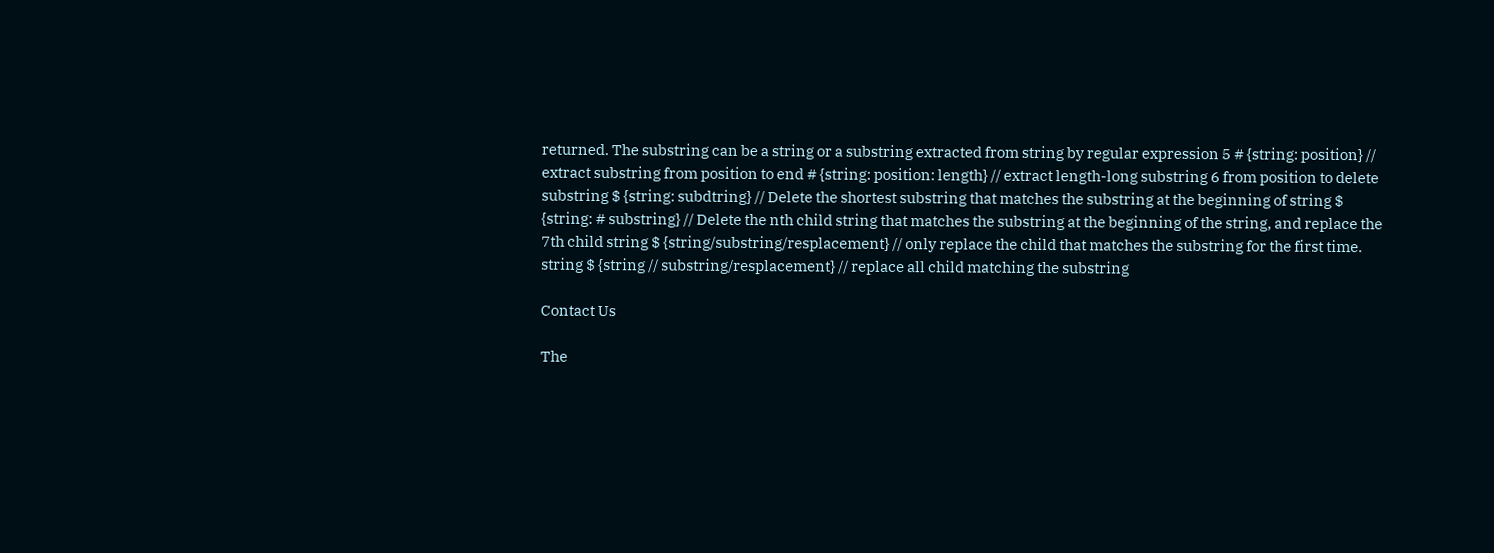returned. The substring can be a string or a substring extracted from string by regular expression 5 # {string: position} // extract substring from position to end # {string: position: length} // extract length-long substring 6 from position to delete substring $ {string: subdtring} // Delete the shortest substring that matches the substring at the beginning of string $ {string: # substring} // Delete the nth child string that matches the substring at the beginning of the string, and replace the 7th child string $ {string/substring/resplacement} // only replace the child that matches the substring for the first time. string $ {string // substring/resplacement} // replace all child matching the substring

Contact Us

The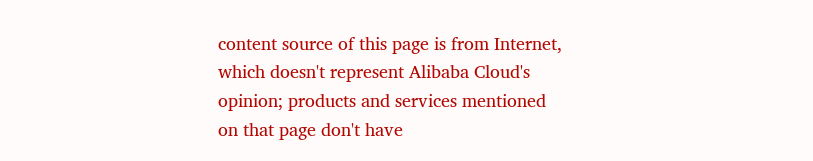content source of this page is from Internet, which doesn't represent Alibaba Cloud's opinion; products and services mentioned on that page don't have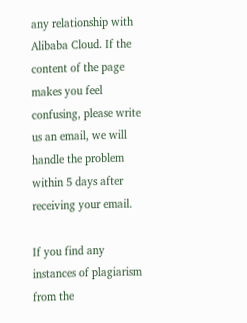any relationship with Alibaba Cloud. If the content of the page makes you feel confusing, please write us an email, we will handle the problem within 5 days after receiving your email.

If you find any instances of plagiarism from the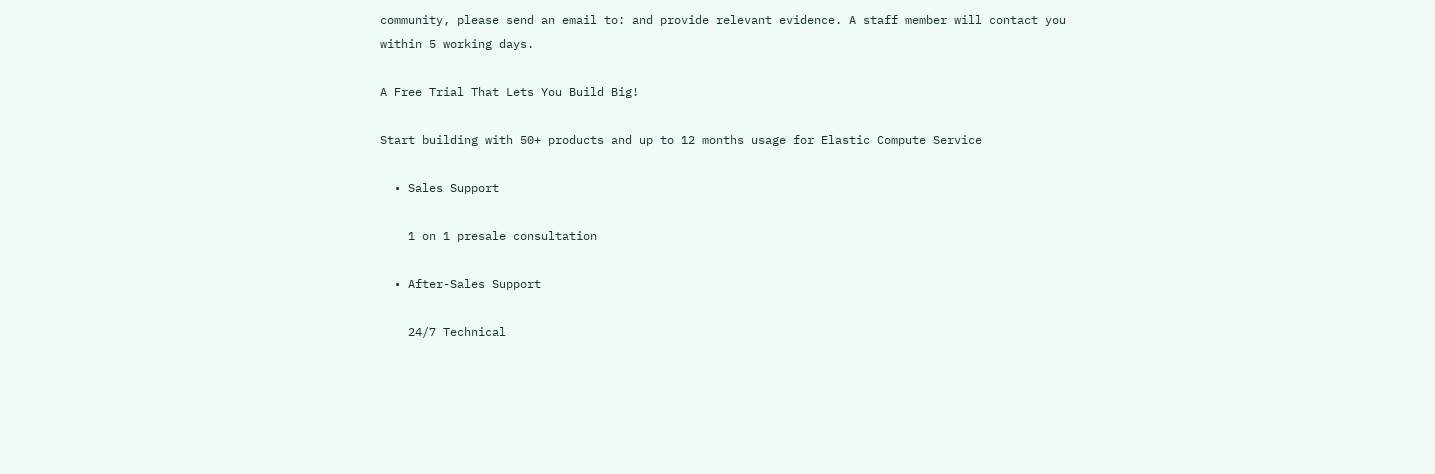community, please send an email to: and provide relevant evidence. A staff member will contact you within 5 working days.

A Free Trial That Lets You Build Big!

Start building with 50+ products and up to 12 months usage for Elastic Compute Service

  • Sales Support

    1 on 1 presale consultation

  • After-Sales Support

    24/7 Technical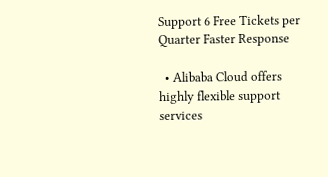Support 6 Free Tickets per Quarter Faster Response

  • Alibaba Cloud offers highly flexible support services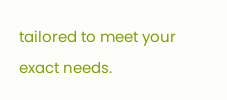tailored to meet your exact needs.